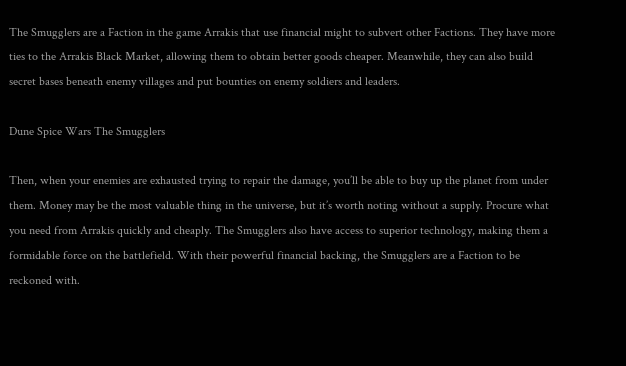The Smugglers are a Faction in the game Arrakis that use financial might to subvert other Factions. They have more ties to the Arrakis Black Market, allowing them to obtain better goods cheaper. Meanwhile, they can also build secret bases beneath enemy villages and put bounties on enemy soldiers and leaders.

Dune Spice Wars The Smugglers

Then, when your enemies are exhausted trying to repair the damage, you’ll be able to buy up the planet from under them. Money may be the most valuable thing in the universe, but it’s worth noting without a supply. Procure what you need from Arrakis quickly and cheaply. The Smugglers also have access to superior technology, making them a formidable force on the battlefield. With their powerful financial backing, the Smugglers are a Faction to be reckoned with.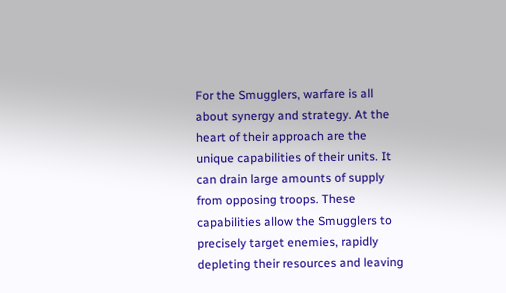For the Smugglers, warfare is all about synergy and strategy. At the heart of their approach are the unique capabilities of their units. It can drain large amounts of supply from opposing troops. These capabilities allow the Smugglers to precisely target enemies, rapidly depleting their resources and leaving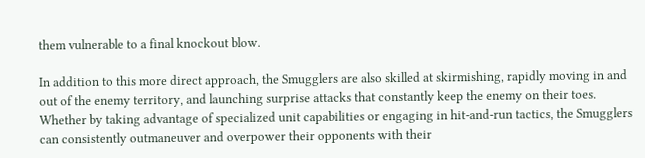them vulnerable to a final knockout blow.

In addition to this more direct approach, the Smugglers are also skilled at skirmishing, rapidly moving in and out of the enemy territory, and launching surprise attacks that constantly keep the enemy on their toes. Whether by taking advantage of specialized unit capabilities or engaging in hit-and-run tactics, the Smugglers can consistently outmaneuver and overpower their opponents with their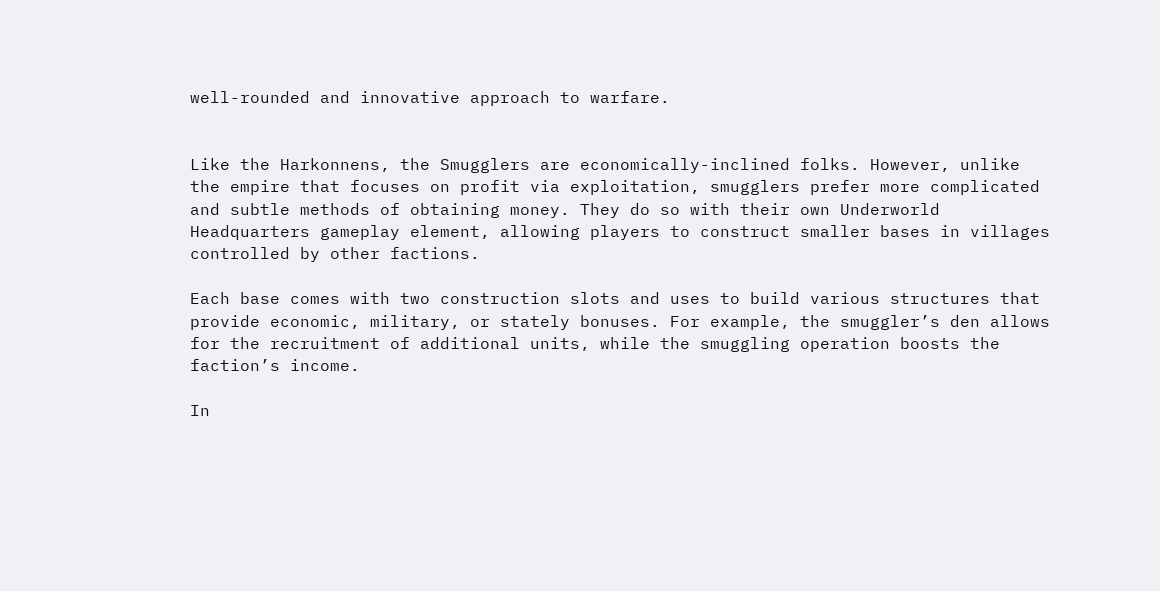well-rounded and innovative approach to warfare.


Like the Harkonnens, the Smugglers are economically-inclined folks. However, unlike the empire that focuses on profit via exploitation, smugglers prefer more complicated and subtle methods of obtaining money. They do so with their own Underworld Headquarters gameplay element, allowing players to construct smaller bases in villages controlled by other factions.

Each base comes with two construction slots and uses to build various structures that provide economic, military, or stately bonuses. For example, the smuggler’s den allows for the recruitment of additional units, while the smuggling operation boosts the faction’s income.

In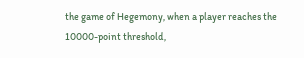the game of Hegemony, when a player reaches the 10000-point threshold,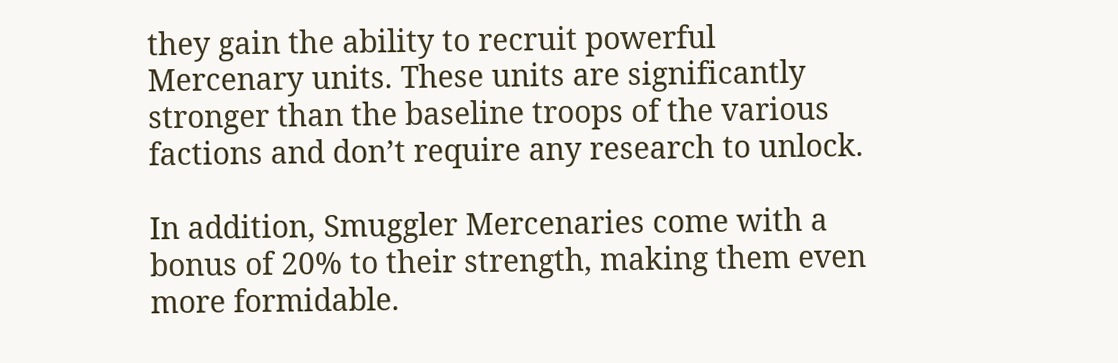they gain the ability to recruit powerful Mercenary units. These units are significantly stronger than the baseline troops of the various factions and don’t require any research to unlock.

In addition, Smuggler Mercenaries come with a bonus of 20% to their strength, making them even more formidable.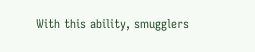With this ability, smugglers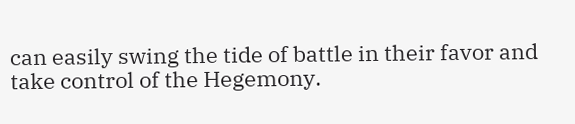can easily swing the tide of battle in their favor and take control of the Hegemony.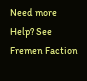Need more Help? See Fremen Faction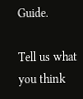Guide.

Tell us what you think